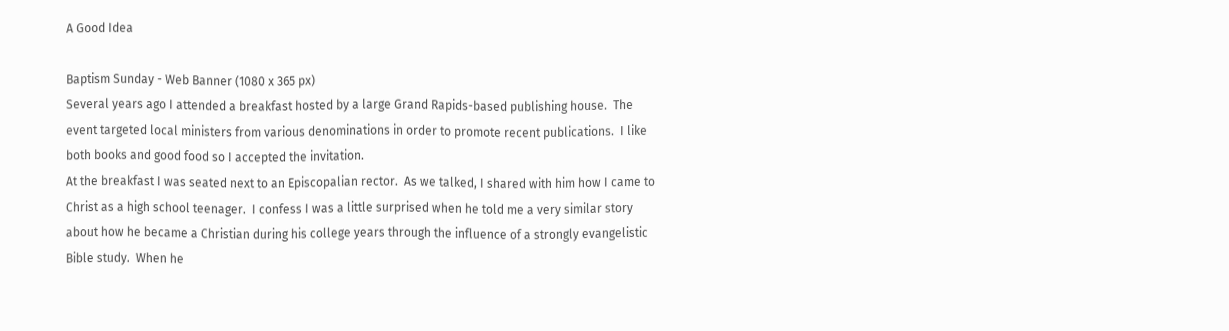A Good Idea

Baptism Sunday - Web Banner (1080 x 365 px)
Several years ago I attended a breakfast hosted by a large Grand Rapids-based publishing house.  The event targeted local ministers from various denominations in order to promote recent publications.  I like both books and good food so I accepted the invitation.
At the breakfast I was seated next to an Episcopalian rector.  As we talked, I shared with him how I came to Christ as a high school teenager.  I confess I was a little surprised when he told me a very similar story about how he became a Christian during his college years through the influence of a strongly evangelistic Bible study.  When he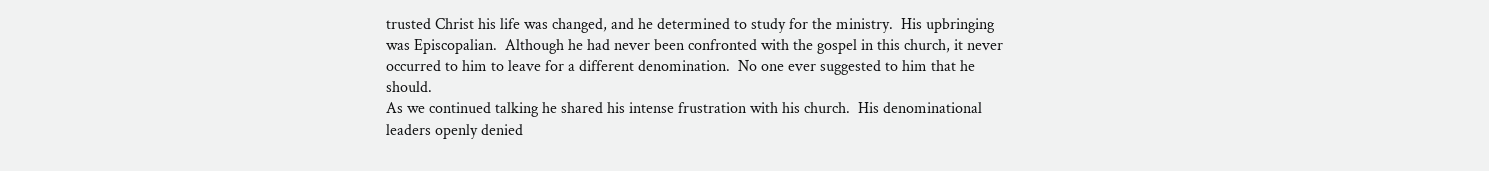trusted Christ his life was changed, and he determined to study for the ministry.  His upbringing was Episcopalian.  Although he had never been confronted with the gospel in this church, it never occurred to him to leave for a different denomination.  No one ever suggested to him that he should.
As we continued talking he shared his intense frustration with his church.  His denominational leaders openly denied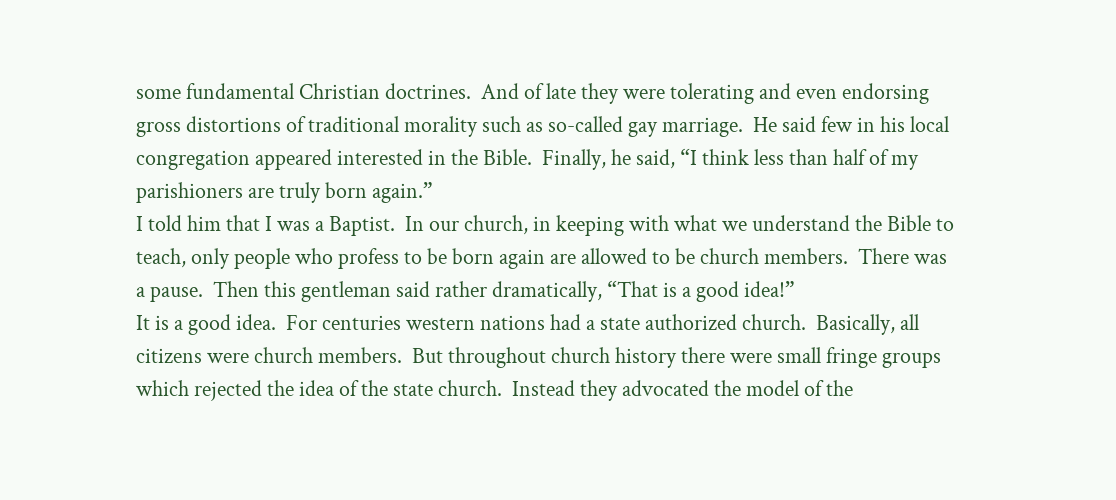some fundamental Christian doctrines.  And of late they were tolerating and even endorsing gross distortions of traditional morality such as so-called gay marriage.  He said few in his local congregation appeared interested in the Bible.  Finally, he said, “I think less than half of my parishioners are truly born again.”
I told him that I was a Baptist.  In our church, in keeping with what we understand the Bible to teach, only people who profess to be born again are allowed to be church members.  There was a pause.  Then this gentleman said rather dramatically, “That is a good idea!”
It is a good idea.  For centuries western nations had a state authorized church.  Basically, all citizens were church members.  But throughout church history there were small fringe groups which rejected the idea of the state church.  Instead they advocated the model of the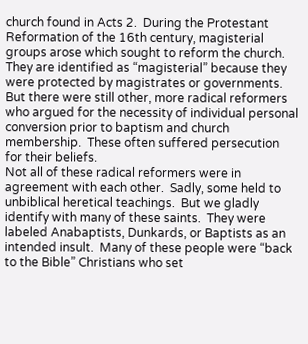church found in Acts 2.  During the Protestant Reformation of the 16th century, magisterial groups arose which sought to reform the church.  They are identified as “magisterial” because they were protected by magistrates or governments.  But there were still other, more radical reformers who argued for the necessity of individual personal conversion prior to baptism and church membership.  These often suffered persecution for their beliefs.
Not all of these radical reformers were in agreement with each other.  Sadly, some held to unbiblical heretical teachings.  But we gladly identify with many of these saints.  They were labeled Anabaptists, Dunkards, or Baptists as an intended insult.  Many of these people were “back to the Bible” Christians who set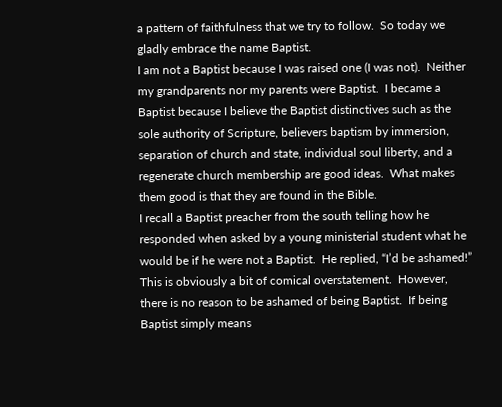a pattern of faithfulness that we try to follow.  So today we gladly embrace the name Baptist.
I am not a Baptist because I was raised one (I was not).  Neither my grandparents nor my parents were Baptist.  I became a Baptist because I believe the Baptist distinctives such as the sole authority of Scripture, believers baptism by immersion, separation of church and state, individual soul liberty, and a regenerate church membership are good ideas.  What makes them good is that they are found in the Bible.
I recall a Baptist preacher from the south telling how he responded when asked by a young ministerial student what he would be if he were not a Baptist.  He replied, “I’d be ashamed!”  This is obviously a bit of comical overstatement.  However, there is no reason to be ashamed of being Baptist.  If being Baptist simply means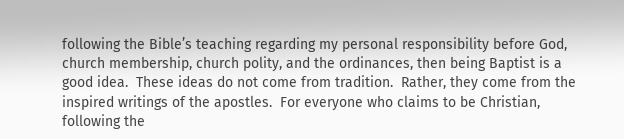following the Bible’s teaching regarding my personal responsibility before God, church membership, church polity, and the ordinances, then being Baptist is a good idea.  These ideas do not come from tradition.  Rather, they come from the inspired writings of the apostles.  For everyone who claims to be Christian, following the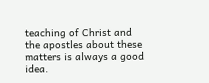teaching of Christ and the apostles about these matters is always a good idea.